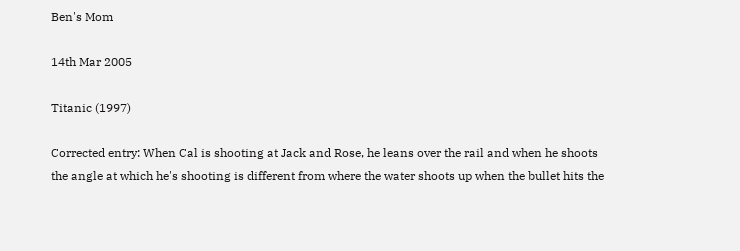Ben's Mom

14th Mar 2005

Titanic (1997)

Corrected entry: When Cal is shooting at Jack and Rose, he leans over the rail and when he shoots the angle at which he's shooting is different from where the water shoots up when the bullet hits the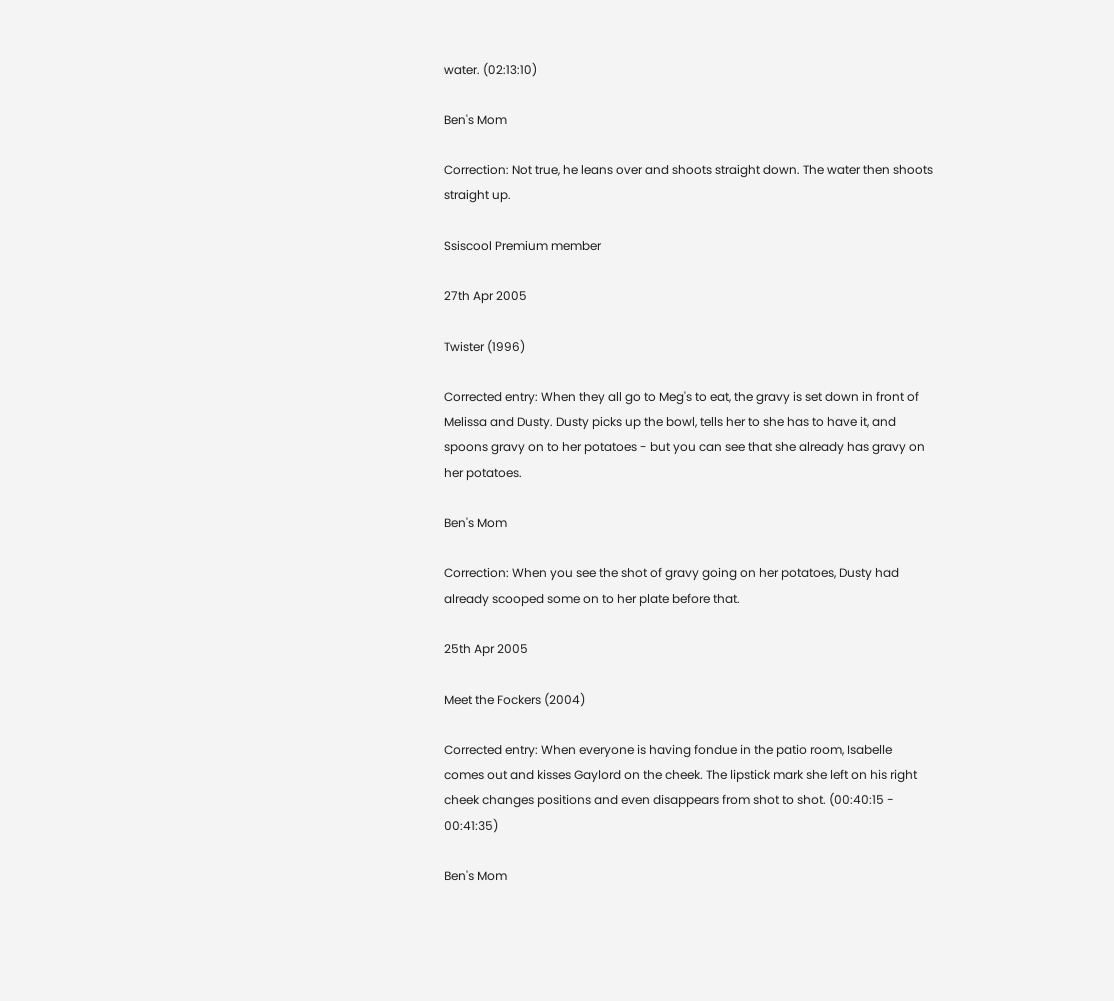water. (02:13:10)

Ben's Mom

Correction: Not true, he leans over and shoots straight down. The water then shoots straight up.

Ssiscool Premium member

27th Apr 2005

Twister (1996)

Corrected entry: When they all go to Meg's to eat, the gravy is set down in front of Melissa and Dusty. Dusty picks up the bowl, tells her to she has to have it, and spoons gravy on to her potatoes - but you can see that she already has gravy on her potatoes.

Ben's Mom

Correction: When you see the shot of gravy going on her potatoes, Dusty had already scooped some on to her plate before that.

25th Apr 2005

Meet the Fockers (2004)

Corrected entry: When everyone is having fondue in the patio room, Isabelle comes out and kisses Gaylord on the cheek. The lipstick mark she left on his right cheek changes positions and even disappears from shot to shot. (00:40:15 - 00:41:35)

Ben's Mom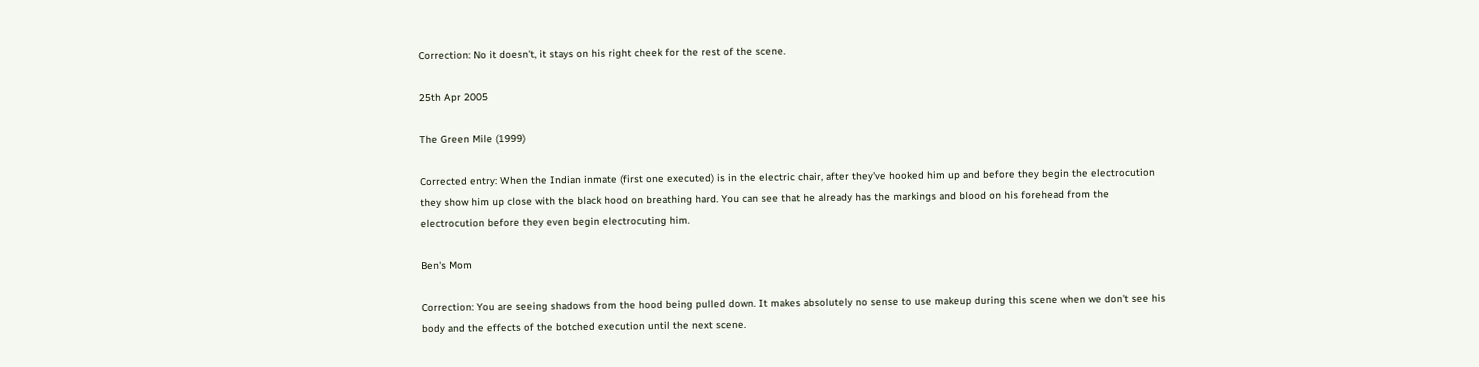Correction: No it doesn't, it stays on his right cheek for the rest of the scene.

25th Apr 2005

The Green Mile (1999)

Corrected entry: When the Indian inmate (first one executed) is in the electric chair, after they've hooked him up and before they begin the electrocution they show him up close with the black hood on breathing hard. You can see that he already has the markings and blood on his forehead from the electrocution before they even begin electrocuting him.

Ben's Mom

Correction: You are seeing shadows from the hood being pulled down. It makes absolutely no sense to use makeup during this scene when we don't see his body and the effects of the botched execution until the next scene.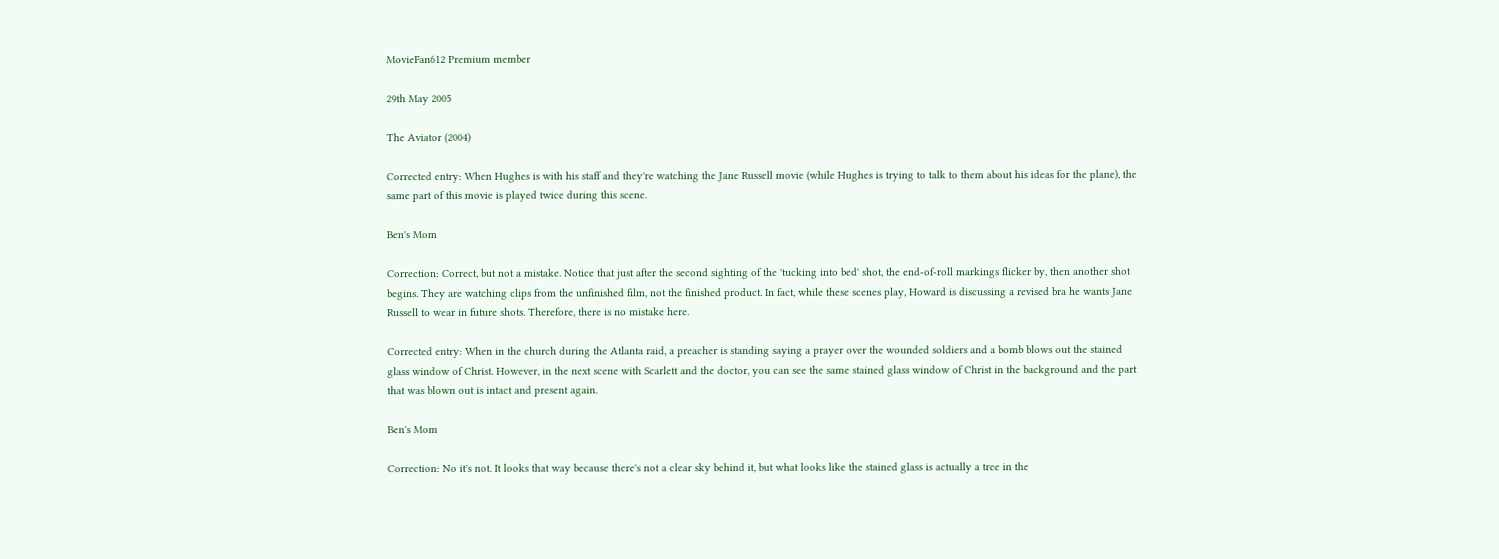MovieFan612 Premium member

29th May 2005

The Aviator (2004)

Corrected entry: When Hughes is with his staff and they're watching the Jane Russell movie (while Hughes is trying to talk to them about his ideas for the plane), the same part of this movie is played twice during this scene.

Ben's Mom

Correction: Correct, but not a mistake. Notice that just after the second sighting of the 'tucking into bed' shot, the end-of-roll markings flicker by, then another shot begins. They are watching clips from the unfinished film, not the finished product. In fact, while these scenes play, Howard is discussing a revised bra he wants Jane Russell to wear in future shots. Therefore, there is no mistake here.

Corrected entry: When in the church during the Atlanta raid, a preacher is standing saying a prayer over the wounded soldiers and a bomb blows out the stained glass window of Christ. However, in the next scene with Scarlett and the doctor, you can see the same stained glass window of Christ in the background and the part that was blown out is intact and present again.

Ben's Mom

Correction: No it's not. It looks that way because there's not a clear sky behind it, but what looks like the stained glass is actually a tree in the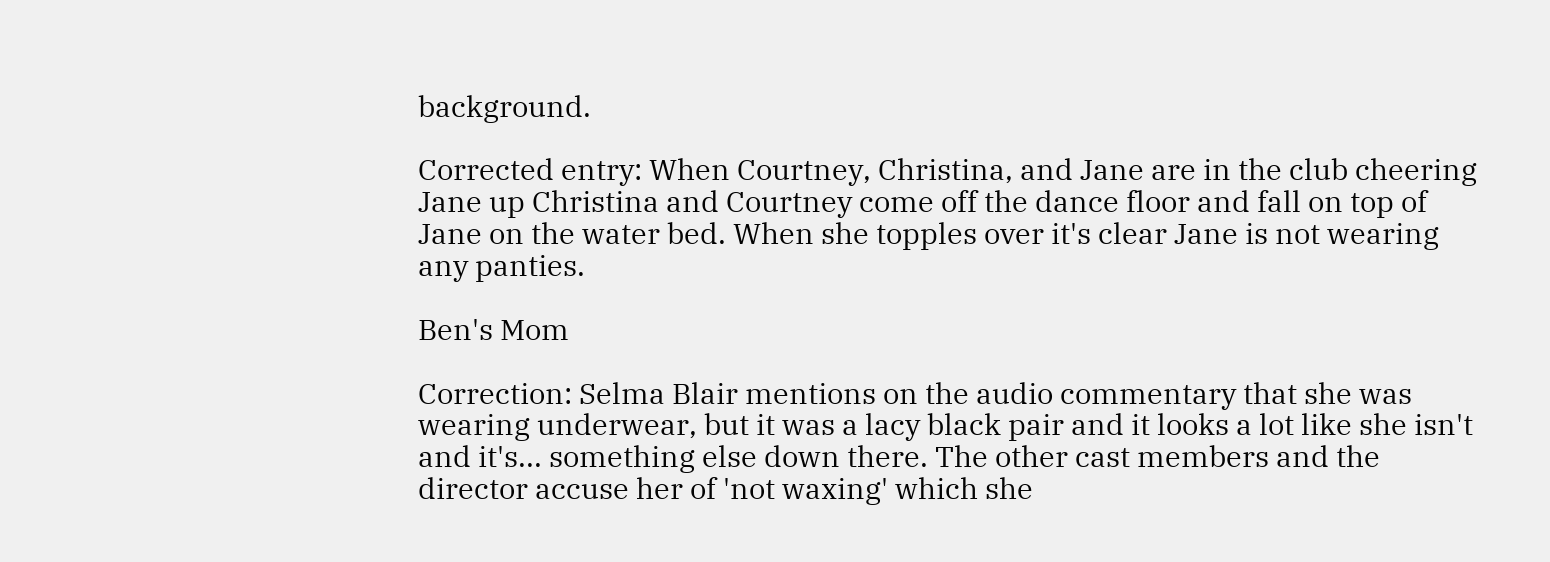background.

Corrected entry: When Courtney, Christina, and Jane are in the club cheering Jane up Christina and Courtney come off the dance floor and fall on top of Jane on the water bed. When she topples over it's clear Jane is not wearing any panties.

Ben's Mom

Correction: Selma Blair mentions on the audio commentary that she was wearing underwear, but it was a lacy black pair and it looks a lot like she isn't and it's... something else down there. The other cast members and the director accuse her of 'not waxing' which she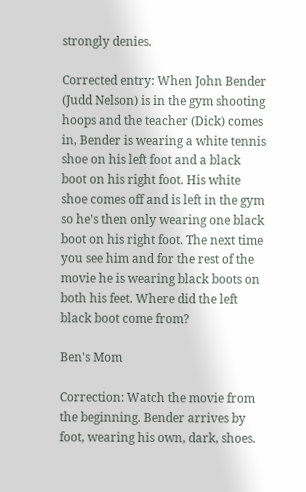strongly denies.

Corrected entry: When John Bender (Judd Nelson) is in the gym shooting hoops and the teacher (Dick) comes in, Bender is wearing a white tennis shoe on his left foot and a black boot on his right foot. His white shoe comes off and is left in the gym so he's then only wearing one black boot on his right foot. The next time you see him and for the rest of the movie he is wearing black boots on both his feet. Where did the left black boot come from?

Ben's Mom

Correction: Watch the movie from the beginning. Bender arrives by foot, wearing his own, dark, shoes.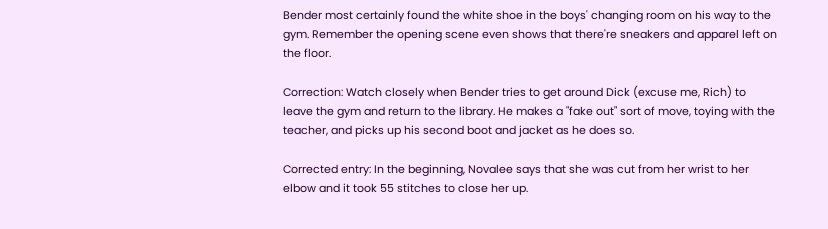Bender most certainly found the white shoe in the boys' changing room on his way to the gym. Remember the opening scene even shows that there're sneakers and apparel left on the floor.

Correction: Watch closely when Bender tries to get around Dick (excuse me, Rich) to leave the gym and return to the library. He makes a "fake out" sort of move, toying with the teacher, and picks up his second boot and jacket as he does so.

Corrected entry: In the beginning, Novalee says that she was cut from her wrist to her elbow and it took 55 stitches to close her up.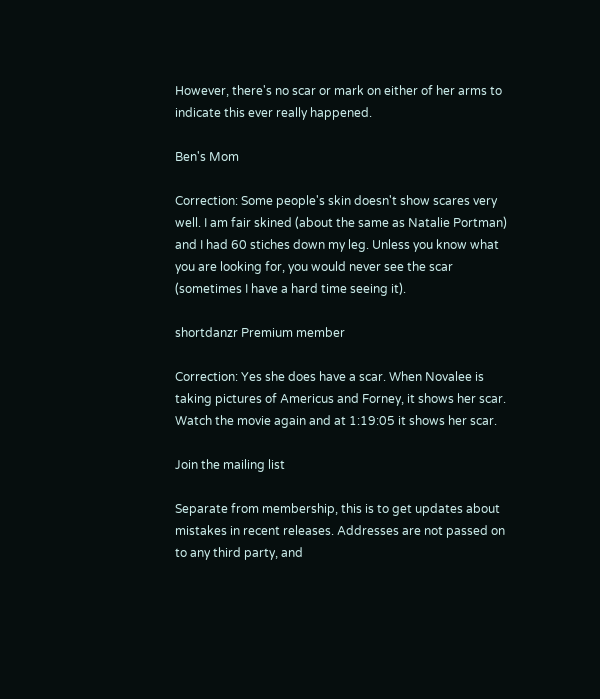However, there's no scar or mark on either of her arms to indicate this ever really happened.

Ben's Mom

Correction: Some people's skin doesn't show scares very well. I am fair skined (about the same as Natalie Portman) and I had 60 stiches down my leg. Unless you know what you are looking for, you would never see the scar (sometimes I have a hard time seeing it).

shortdanzr Premium member

Correction: Yes she does have a scar. When Novalee is taking pictures of Americus and Forney, it shows her scar. Watch the movie again and at 1:19:05 it shows her scar.

Join the mailing list

Separate from membership, this is to get updates about mistakes in recent releases. Addresses are not passed on to any third party, and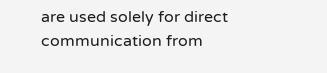are used solely for direct communication from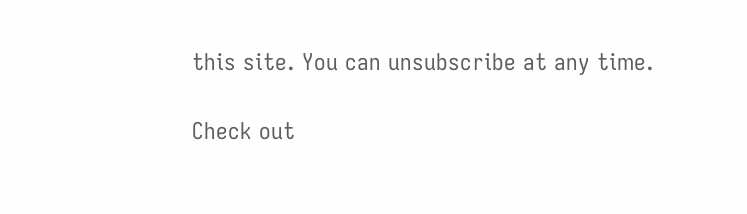this site. You can unsubscribe at any time.

Check out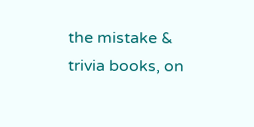the mistake & trivia books, on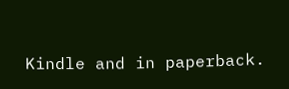Kindle and in paperback.